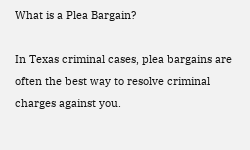What is a Plea Bargain?

In Texas criminal cases, plea bargains are often the best way to resolve criminal charges against you.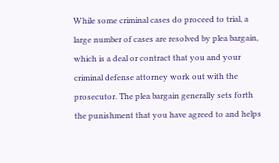While some criminal cases do proceed to trial, a large number of cases are resolved by plea bargain, which is a deal or contract that you and your criminal defense attorney work out with the prosecutor. The plea bargain generally sets forth the punishment that you have agreed to and helps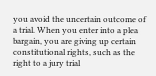you avoid the uncertain outcome of a trial. When you enter into a plea bargain, you are giving up certain constitutional rights, such as the right to a jury trial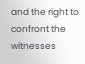and the right to confront the witnesses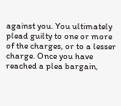against you. You ultimately plead guilty to one or more of the charges, or to a lesser charge. Once you have reached a plea bargain,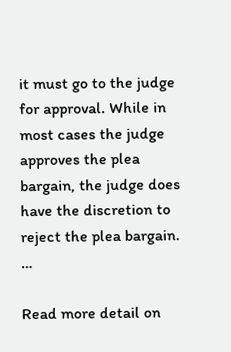it must go to the judge for approval. While in most cases the judge approves the plea bargain, the judge does have the discretion to reject the plea bargain.                              …

Read more detail on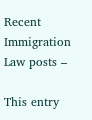Recent Immigration Law posts –

This entry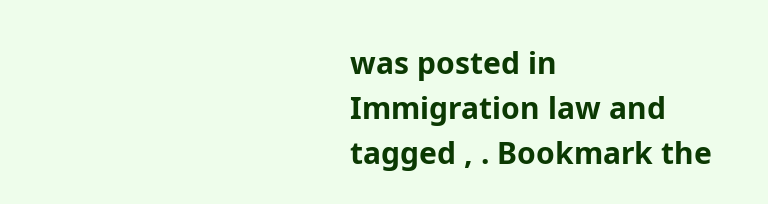was posted in Immigration law and tagged , . Bookmark the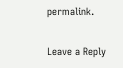permalink.

Leave a Reply